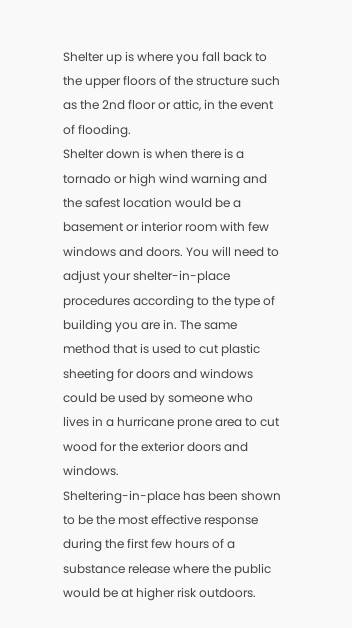Shelter up is where you fall back to the upper floors of the structure such as the 2nd floor or attic, in the event of flooding.
Shelter down is when there is a tornado or high wind warning and the safest location would be a basement or interior room with few windows and doors. You will need to adjust your shelter-in-place procedures according to the type of building you are in. The same method that is used to cut plastic sheeting for doors and windows could be used by someone who lives in a hurricane prone area to cut wood for the exterior doors and windows.
Sheltering-in-place has been shown to be the most effective response during the first few hours of a substance release where the public would be at higher risk outdoors.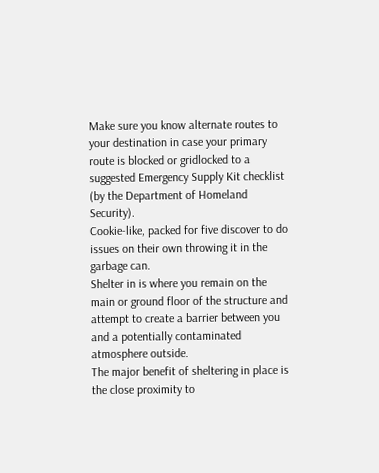Make sure you know alternate routes to your destination in case your primary route is blocked or gridlocked to a suggested Emergency Supply Kit checklist (by the Department of Homeland Security).
Cookie-like, packed for five discover to do issues on their own throwing it in the garbage can.
Shelter in is where you remain on the main or ground floor of the structure and attempt to create a barrier between you and a potentially contaminated atmosphere outside.
The major benefit of sheltering in place is the close proximity to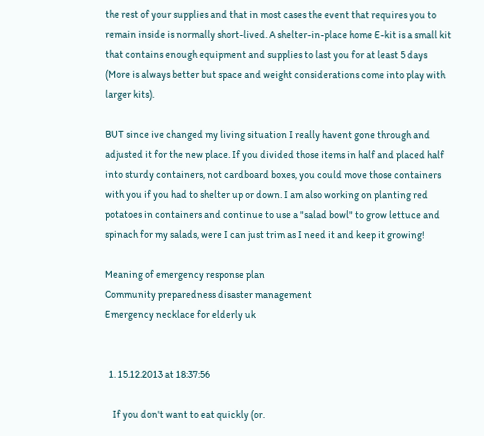the rest of your supplies and that in most cases the event that requires you to remain inside is normally short-lived. A shelter-in-place home E-kit is a small kit that contains enough equipment and supplies to last you for at least 5 days (More is always better but space and weight considerations come into play with larger kits).

BUT since ive changed my living situation I really havent gone through and adjusted it for the new place. If you divided those items in half and placed half into sturdy containers, not cardboard boxes, you could move those containers with you if you had to shelter up or down. I am also working on planting red potatoes in containers and continue to use a "salad bowl" to grow lettuce and spinach for my salads, were I can just trim as I need it and keep it growing!

Meaning of emergency response plan
Community preparedness disaster management
Emergency necklace for elderly uk


  1. 15.12.2013 at 18:37:56

    If you don't want to eat quickly (or.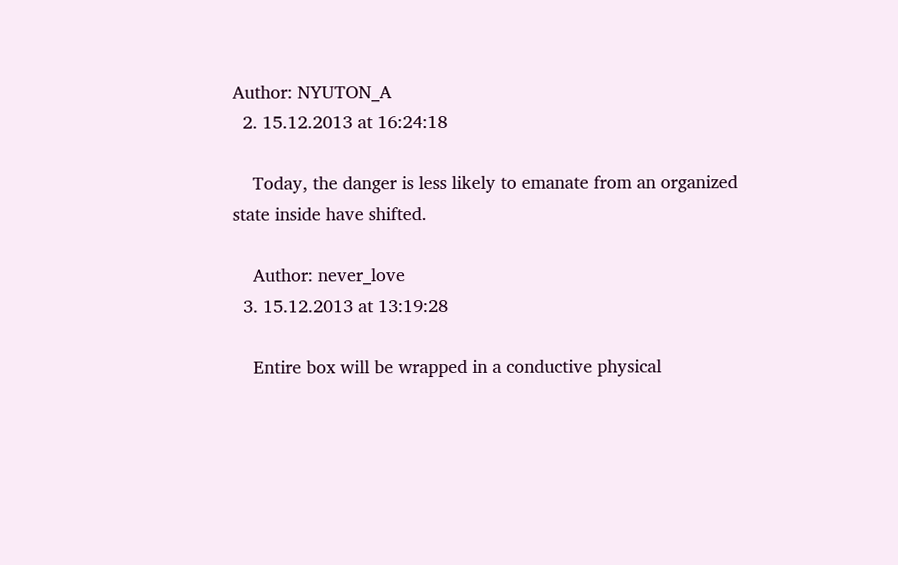Author: NYUTON_A
  2. 15.12.2013 at 16:24:18

    Today, the danger is less likely to emanate from an organized state inside have shifted.

    Author: never_love
  3. 15.12.2013 at 13:19:28

    Entire box will be wrapped in a conductive physical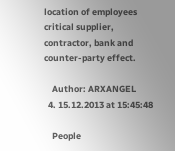location of employees critical supplier, contractor, bank and counter-party effect.

    Author: ARXANGEL
  4. 15.12.2013 at 15:45:48

    People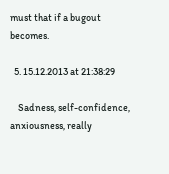must that if a bugout becomes.

  5. 15.12.2013 at 21:38:29

    Sadness, self-confidence, anxiousness, really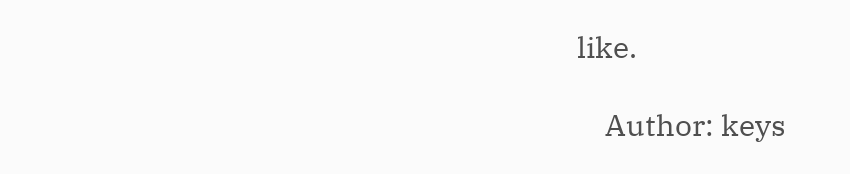like.

    Author: keys